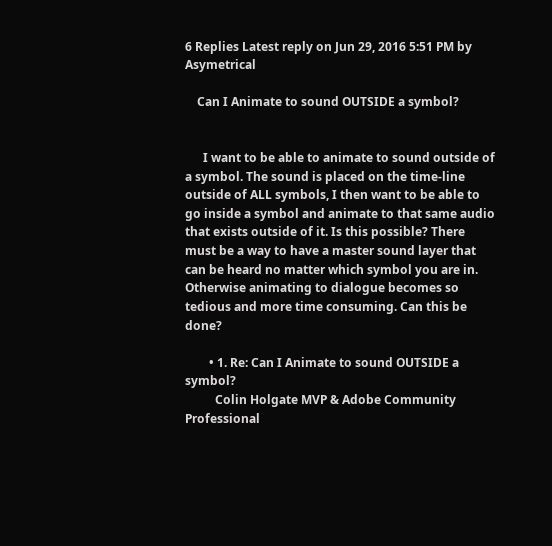6 Replies Latest reply on Jun 29, 2016 5:51 PM by Asymetrical

    Can I Animate to sound OUTSIDE a symbol?


      I want to be able to animate to sound outside of a symbol. The sound is placed on the time-line outside of ALL symbols, I then want to be able to go inside a symbol and animate to that same audio that exists outside of it. Is this possible? There must be a way to have a master sound layer that can be heard no matter which symbol you are in. Otherwise animating to dialogue becomes so tedious and more time consuming. Can this be done?

        • 1. Re: Can I Animate to sound OUTSIDE a symbol?
          Colin Holgate MVP & Adobe Community Professional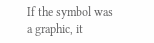If the symbol was a graphic, it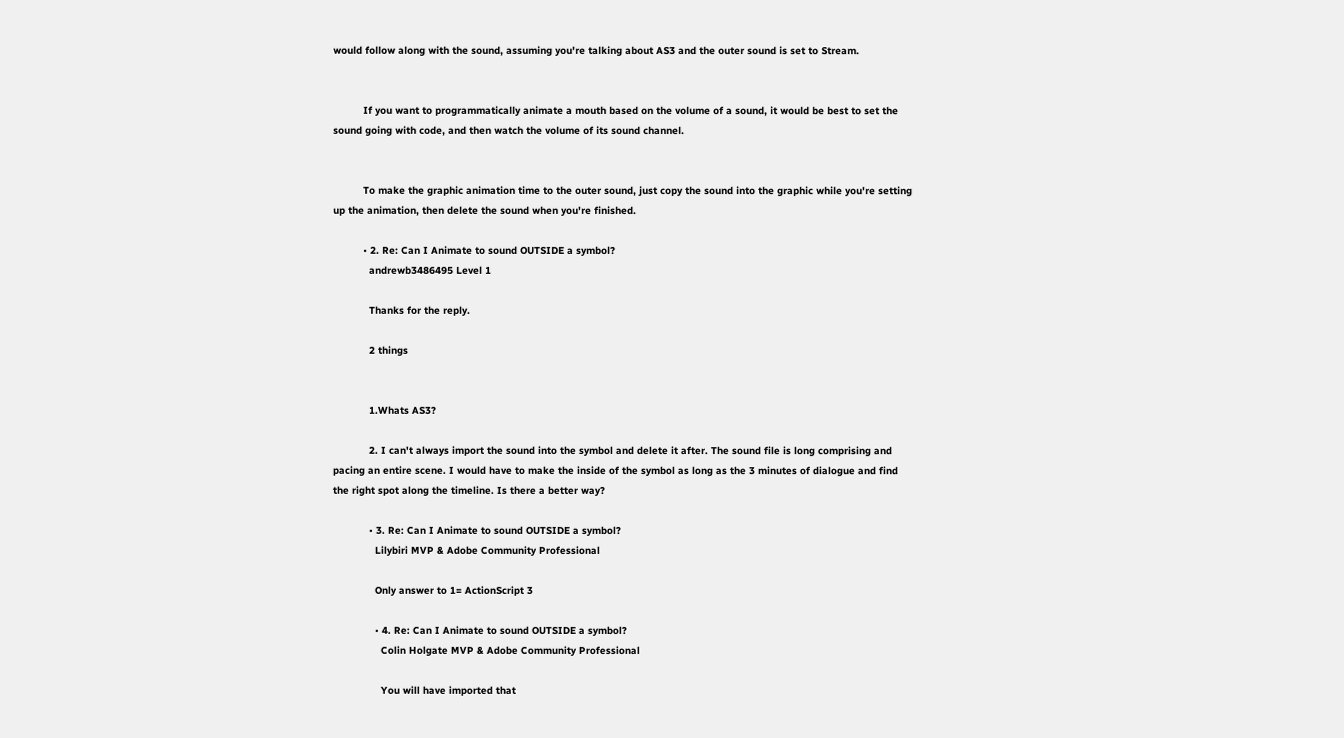would follow along with the sound, assuming you're talking about AS3 and the outer sound is set to Stream.


          If you want to programmatically animate a mouth based on the volume of a sound, it would be best to set the sound going with code, and then watch the volume of its sound channel.


          To make the graphic animation time to the outer sound, just copy the sound into the graphic while you're setting up the animation, then delete the sound when you're finished.

          • 2. Re: Can I Animate to sound OUTSIDE a symbol?
            andrewb3486495 Level 1

            Thanks for the reply.

            2 things


            1.Whats AS3?

            2. I can't always import the sound into the symbol and delete it after. The sound file is long comprising and pacing an entire scene. I would have to make the inside of the symbol as long as the 3 minutes of dialogue and find the right spot along the timeline. Is there a better way?

            • 3. Re: Can I Animate to sound OUTSIDE a symbol?
              Lilybiri MVP & Adobe Community Professional

              Only answer to 1= ActionScript 3

              • 4. Re: Can I Animate to sound OUTSIDE a symbol?
                Colin Holgate MVP & Adobe Community Professional

                You will have imported that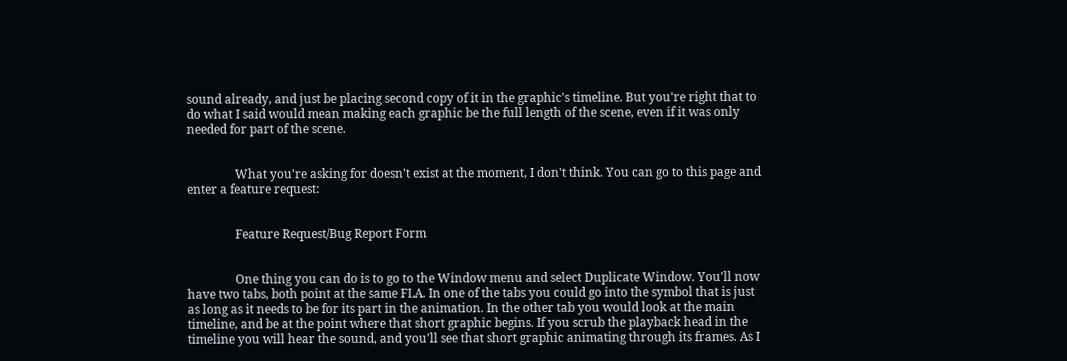sound already, and just be placing second copy of it in the graphic's timeline. But you're right that to do what I said would mean making each graphic be the full length of the scene, even if it was only needed for part of the scene.


                What you're asking for doesn't exist at the moment, I don't think. You can go to this page and enter a feature request:


                Feature Request/Bug Report Form


                One thing you can do is to go to the Window menu and select Duplicate Window. You'll now have two tabs, both point at the same FLA. In one of the tabs you could go into the symbol that is just as long as it needs to be for its part in the animation. In the other tab you would look at the main timeline, and be at the point where that short graphic begins. If you scrub the playback head in the timeline you will hear the sound, and you'll see that short graphic animating through its frames. As I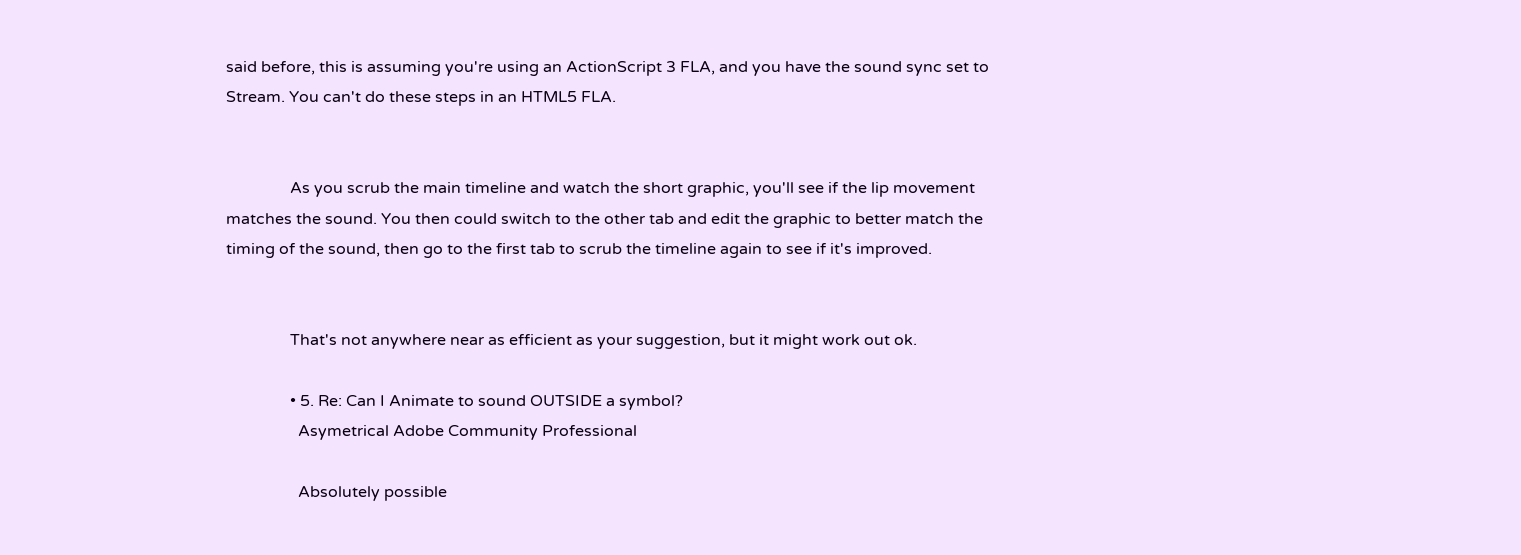said before, this is assuming you're using an ActionScript 3 FLA, and you have the sound sync set to Stream. You can't do these steps in an HTML5 FLA.


                As you scrub the main timeline and watch the short graphic, you'll see if the lip movement matches the sound. You then could switch to the other tab and edit the graphic to better match the timing of the sound, then go to the first tab to scrub the timeline again to see if it's improved.


                That's not anywhere near as efficient as your suggestion, but it might work out ok.

                • 5. Re: Can I Animate to sound OUTSIDE a symbol?
                  Asymetrical Adobe Community Professional

                  Absolutely possible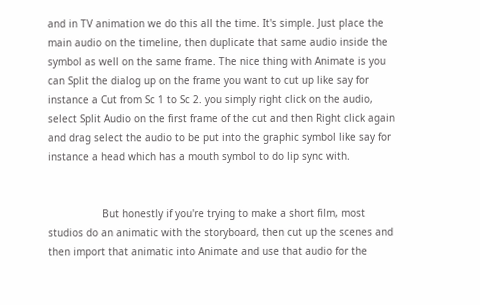and in TV animation we do this all the time. It's simple. Just place the main audio on the timeline, then duplicate that same audio inside the symbol as well on the same frame. The nice thing with Animate is you can Split the dialog up on the frame you want to cut up like say for instance a Cut from Sc 1 to Sc 2. you simply right click on the audio, select Split Audio on the first frame of the cut and then Right click again and drag select the audio to be put into the graphic symbol like say for instance a head which has a mouth symbol to do lip sync with.


                  But honestly if you're trying to make a short film, most studios do an animatic with the storyboard, then cut up the scenes and then import that animatic into Animate and use that audio for the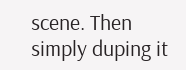scene. Then simply duping it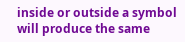inside or outside a symbol will produce the same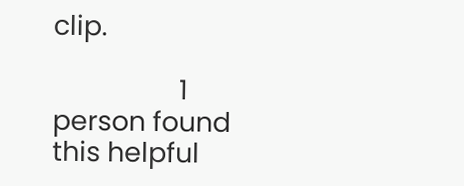clip.

                  1 person found this helpful